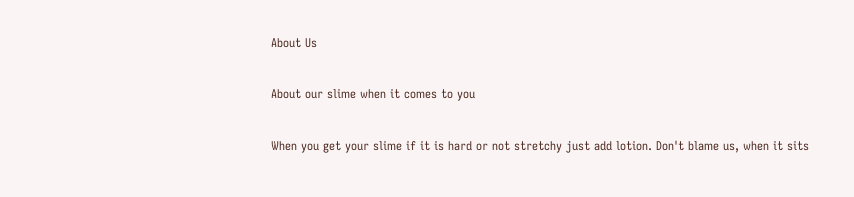About Us

About our slime when it comes to you

When you get your slime if it is hard or not stretchy just add lotion. Don't blame us, when it sits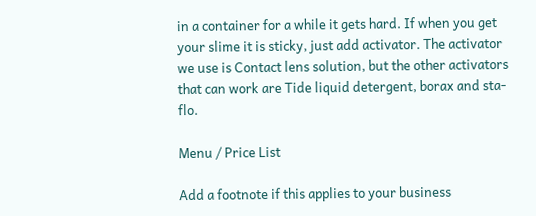in a container for a while it gets hard. If when you get your slime it is sticky, just add activator. The activator we use is Contact lens solution, but the other activators that can work are Tide liquid detergent, borax and sta-flo.

Menu / Price List

Add a footnote if this applies to your business